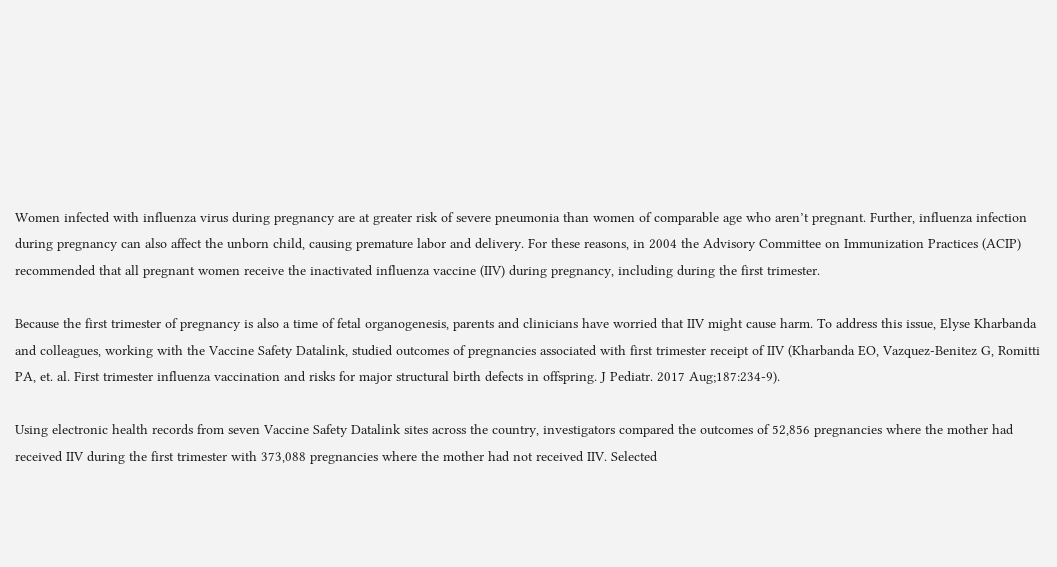Women infected with influenza virus during pregnancy are at greater risk of severe pneumonia than women of comparable age who aren’t pregnant. Further, influenza infection during pregnancy can also affect the unborn child, causing premature labor and delivery. For these reasons, in 2004 the Advisory Committee on Immunization Practices (ACIP) recommended that all pregnant women receive the inactivated influenza vaccine (IIV) during pregnancy, including during the first trimester.

Because the first trimester of pregnancy is also a time of fetal organogenesis, parents and clinicians have worried that IIV might cause harm. To address this issue, Elyse Kharbanda and colleagues, working with the Vaccine Safety Datalink, studied outcomes of pregnancies associated with first trimester receipt of IIV (Kharbanda EO, Vazquez-Benitez G, Romitti PA, et. al. First trimester influenza vaccination and risks for major structural birth defects in offspring. J Pediatr. 2017 Aug;187:234-9).

Using electronic health records from seven Vaccine Safety Datalink sites across the country, investigators compared the outcomes of 52,856 pregnancies where the mother had received IIV during the first trimester with 373,088 pregnancies where the mother had not received IIV. Selected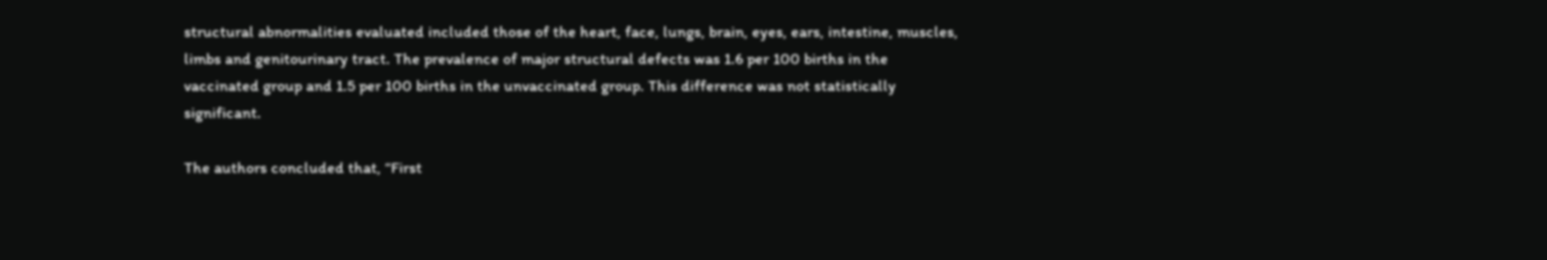structural abnormalities evaluated included those of the heart, face, lungs, brain, eyes, ears, intestine, muscles, limbs and genitourinary tract. The prevalence of major structural defects was 1.6 per 100 births in the vaccinated group and 1.5 per 100 births in the unvaccinated group. This difference was not statistically significant.

The authors concluded that, “First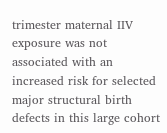trimester maternal IIV exposure was not associated with an increased risk for selected major structural birth defects in this large cohort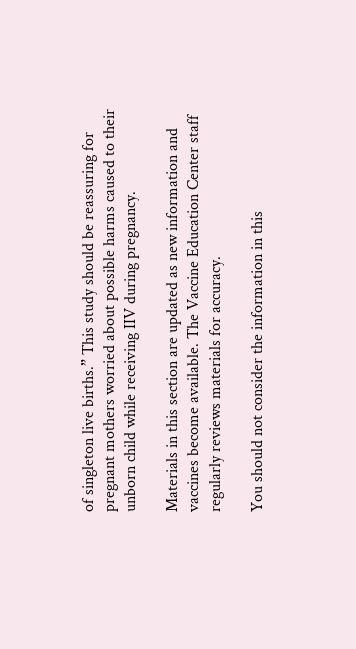of singleton live births.” This study should be reassuring for pregnant mothers worried about possible harms caused to their unborn child while receiving IIV during pregnancy.

Materials in this section are updated as new information and vaccines become available. The Vaccine Education Center staff regularly reviews materials for accuracy.

You should not consider the information in this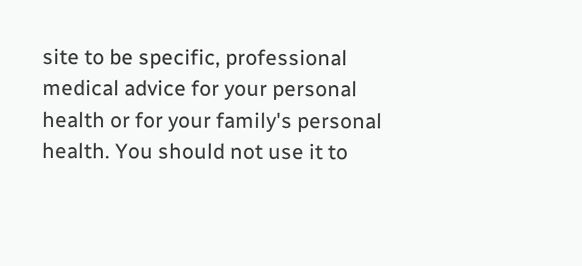site to be specific, professional medical advice for your personal health or for your family's personal health. You should not use it to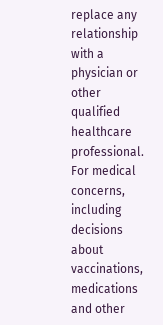replace any relationship with a physician or other qualified healthcare professional. For medical concerns, including decisions about vaccinations, medications and other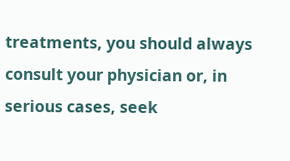treatments, you should always consult your physician or, in serious cases, seek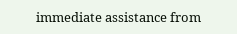immediate assistance from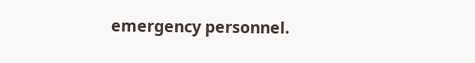emergency personnel.